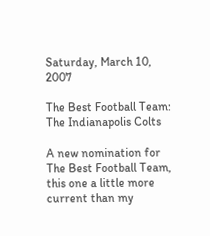Saturday, March 10, 2007

The Best Football Team: The Indianapolis Colts

A new nomination for The Best Football Team, this one a little more current than my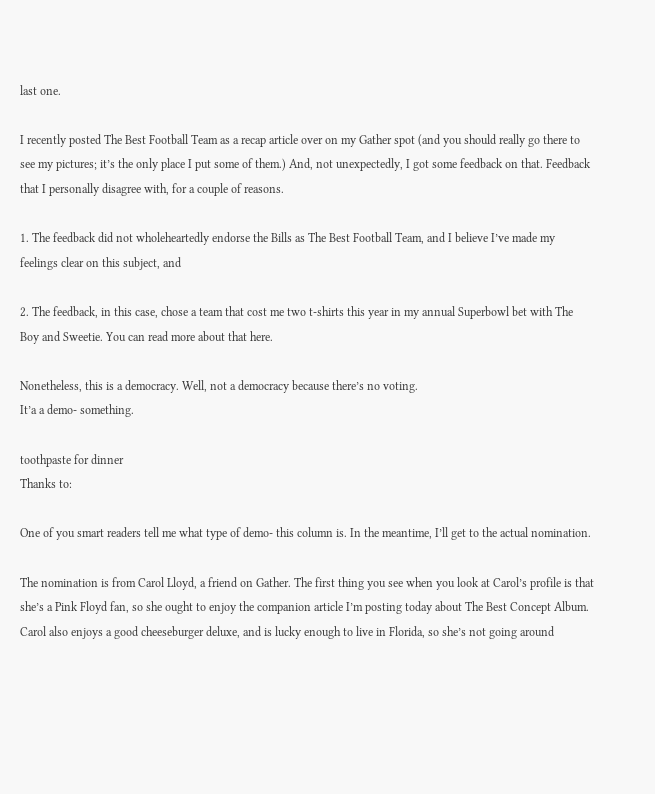last one.

I recently posted The Best Football Team as a recap article over on my Gather spot (and you should really go there to see my pictures; it’s the only place I put some of them.) And, not unexpectedly, I got some feedback on that. Feedback that I personally disagree with, for a couple of reasons.

1. The feedback did not wholeheartedly endorse the Bills as The Best Football Team, and I believe I’ve made my feelings clear on this subject, and

2. The feedback, in this case, chose a team that cost me two t-shirts this year in my annual Superbowl bet with The Boy and Sweetie. You can read more about that here.

Nonetheless, this is a democracy. Well, not a democracy because there’s no voting.
It’a a demo- something.

toothpaste for dinner
Thanks to:

One of you smart readers tell me what type of demo- this column is. In the meantime, I’ll get to the actual nomination.

The nomination is from Carol Lloyd, a friend on Gather. The first thing you see when you look at Carol’s profile is that she’s a Pink Floyd fan, so she ought to enjoy the companion article I’m posting today about The Best Concept Album. Carol also enjoys a good cheeseburger deluxe, and is lucky enough to live in Florida, so she’s not going around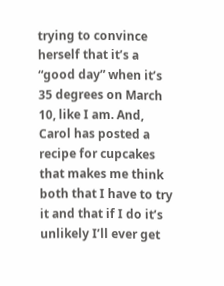trying to convince herself that it’s a “good day” when it’s 35 degrees on March 10, like I am. And, Carol has posted a recipe for cupcakes that makes me think both that I have to try it and that if I do it’s unlikely I’ll ever get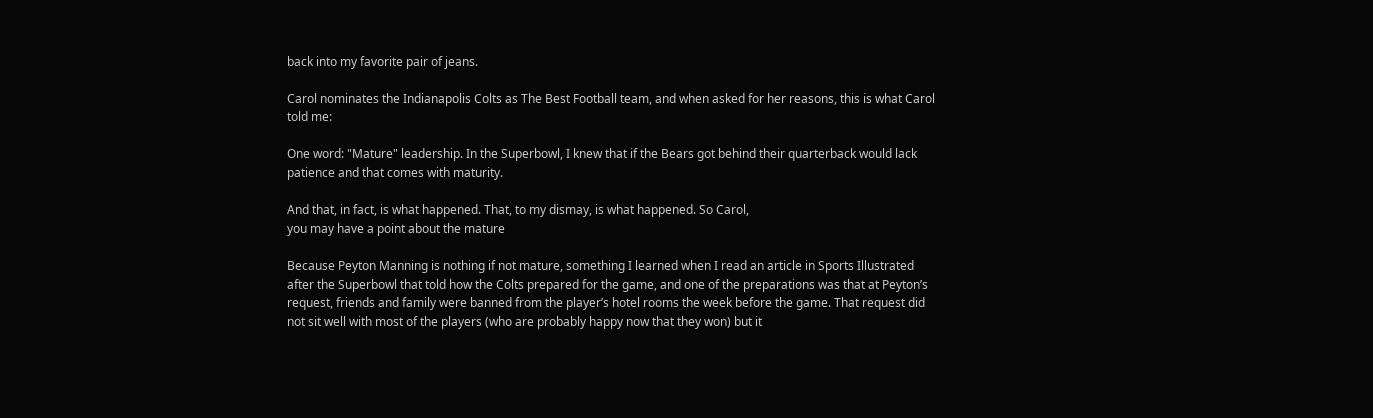back into my favorite pair of jeans.

Carol nominates the Indianapolis Colts as The Best Football team, and when asked for her reasons, this is what Carol told me:

One word: "Mature" leadership. In the Superbowl, I knew that if the Bears got behind their quarterback would lack patience and that comes with maturity.

And that, in fact, is what happened. That, to my dismay, is what happened. So Carol,
you may have a point about the mature

Because Peyton Manning is nothing if not mature, something I learned when I read an article in Sports Illustrated after the Superbowl that told how the Colts prepared for the game, and one of the preparations was that at Peyton’s request, friends and family were banned from the player’s hotel rooms the week before the game. That request did not sit well with most of the players (who are probably happy now that they won) but it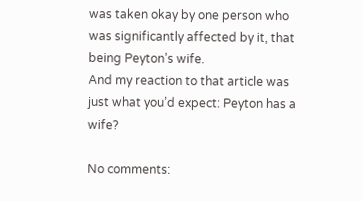was taken okay by one person who was significantly affected by it, that being Peyton’s wife.
And my reaction to that article was just what you’d expect: Peyton has a wife?

No comments: